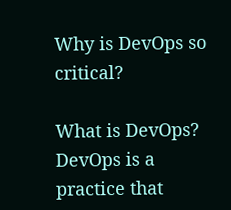Why is DevOps so critical?

What is DevOps? DevOps is a practice that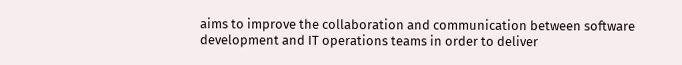aims to improve the collaboration and communication between software development and IT operations teams in order to deliver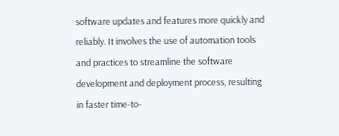software updates and features more quickly and reliably. It involves the use of automation tools and practices to streamline the software development and deployment process, resulting in faster time-to-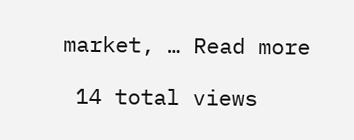market, … Read more

 14 total views